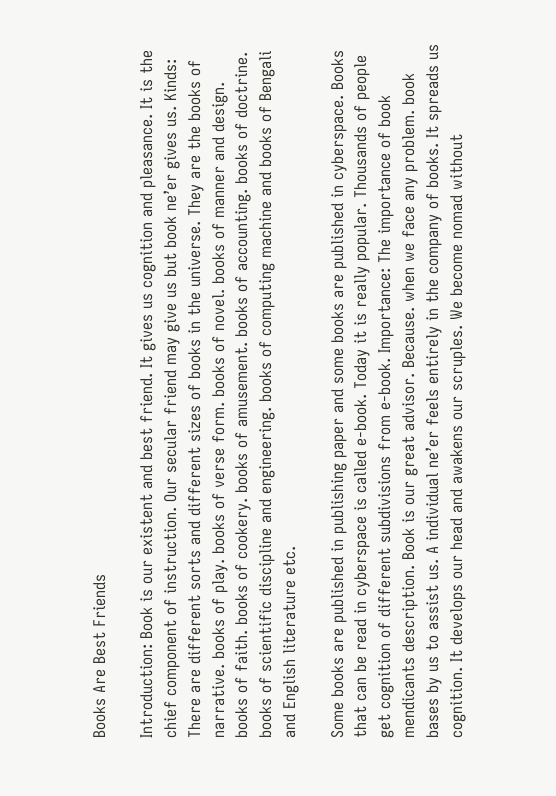Books Are Best Friends

Introduction: Book is our existent and best friend. It gives us cognition and pleasance. It is the chief component of instruction. Our secular friend may give us but book ne’er gives us. Kinds: There are different sorts and different sizes of books in the universe. They are the books of narrative. books of play. books of verse form. books of novel. books of manner and design. books of faith. books of cookery. books of amusement. books of accounting. books of doctrine. books of scientific discipline and engineering. books of computing machine and books of Bengali and English literature etc.

Some books are published in publishing paper and some books are published in cyberspace. Books that can be read in cyberspace is called e-book. Today it is really popular. Thousands of people get cognition of different subdivisions from e-book. Importance: The importance of book mendicants description. Book is our great advisor. Because. when we face any problem. book bases by us to assist us. A individual ne’er feels entirely in the company of books. It spreads us cognition. It develops our head and awakens our scruples. We become nomad without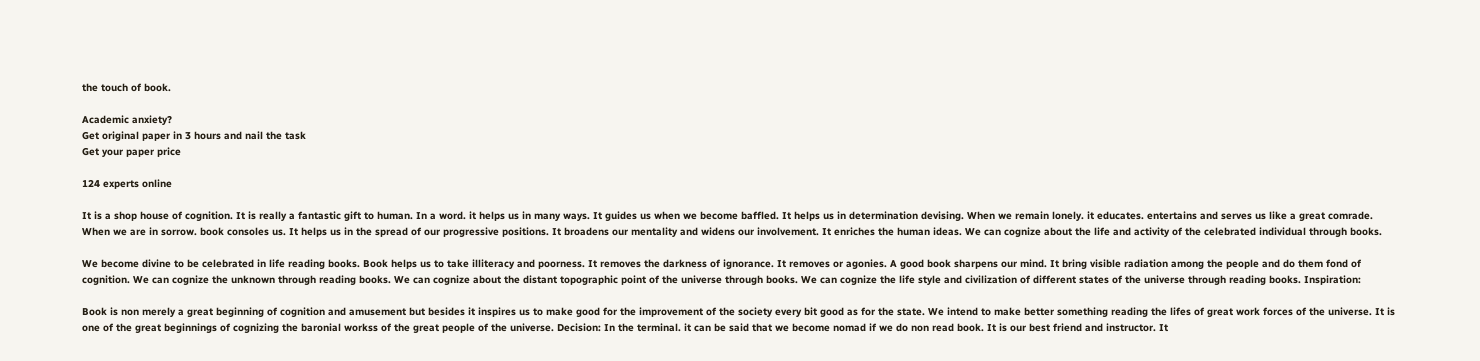the touch of book.

Academic anxiety?
Get original paper in 3 hours and nail the task
Get your paper price

124 experts online

It is a shop house of cognition. It is really a fantastic gift to human. In a word. it helps us in many ways. It guides us when we become baffled. It helps us in determination devising. When we remain lonely. it educates. entertains and serves us like a great comrade. When we are in sorrow. book consoles us. It helps us in the spread of our progressive positions. It broadens our mentality and widens our involvement. It enriches the human ideas. We can cognize about the life and activity of the celebrated individual through books.

We become divine to be celebrated in life reading books. Book helps us to take illiteracy and poorness. It removes the darkness of ignorance. It removes or agonies. A good book sharpens our mind. It bring visible radiation among the people and do them fond of cognition. We can cognize the unknown through reading books. We can cognize about the distant topographic point of the universe through books. We can cognize the life style and civilization of different states of the universe through reading books. Inspiration:

Book is non merely a great beginning of cognition and amusement but besides it inspires us to make good for the improvement of the society every bit good as for the state. We intend to make better something reading the lifes of great work forces of the universe. It is one of the great beginnings of cognizing the baronial workss of the great people of the universe. Decision: In the terminal. it can be said that we become nomad if we do non read book. It is our best friend and instructor. It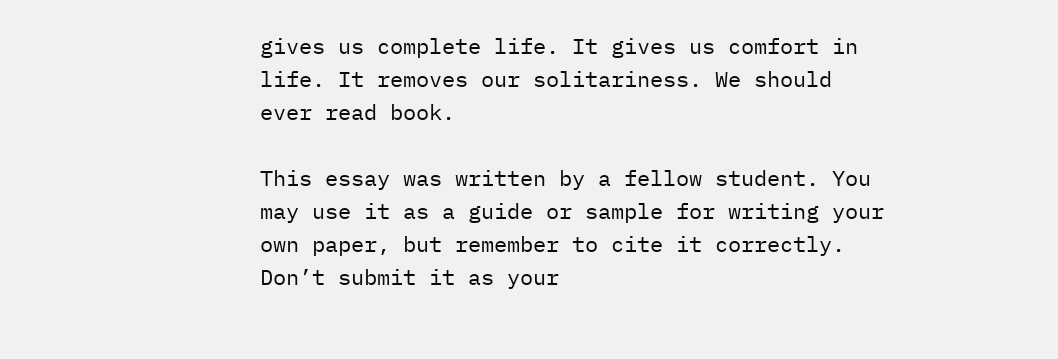gives us complete life. It gives us comfort in life. It removes our solitariness. We should ever read book.

This essay was written by a fellow student. You may use it as a guide or sample for writing your own paper, but remember to cite it correctly. Don’t submit it as your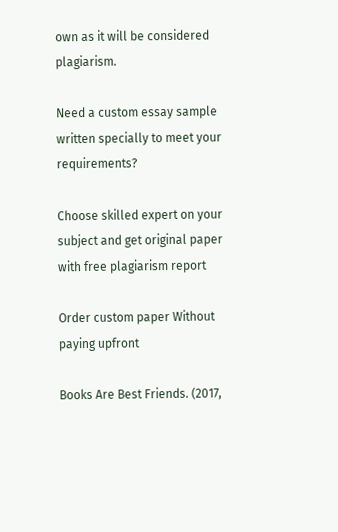own as it will be considered plagiarism.

Need a custom essay sample written specially to meet your requirements?

Choose skilled expert on your subject and get original paper with free plagiarism report

Order custom paper Without paying upfront

Books Are Best Friends. (2017,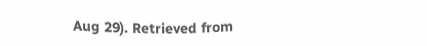Aug 29). Retrieved from